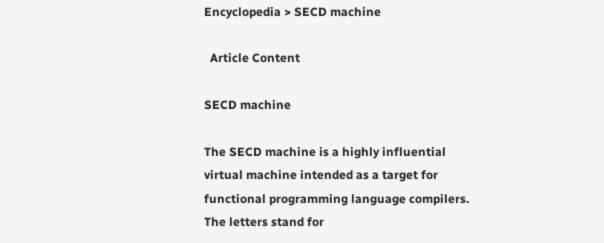Encyclopedia > SECD machine

  Article Content

SECD machine

The SECD machine is a highly influential virtual machine intended as a target for functional programming language compilers. The letters stand for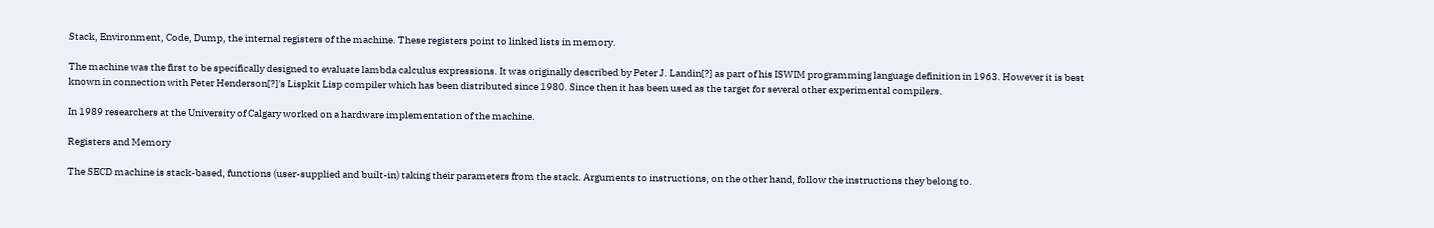Stack, Environment, Code, Dump, the internal registers of the machine. These registers point to linked lists in memory.

The machine was the first to be specifically designed to evaluate lambda calculus expressions. It was originally described by Peter J. Landin[?] as part of his ISWIM programming language definition in 1963. However it is best known in connection with Peter Henderson[?]'s Lispkit Lisp compiler which has been distributed since 1980. Since then it has been used as the target for several other experimental compilers.

In 1989 researchers at the University of Calgary worked on a hardware implementation of the machine.

Registers and Memory

The SECD machine is stack-based, functions (user-supplied and built-in) taking their parameters from the stack. Arguments to instructions, on the other hand, follow the instructions they belong to.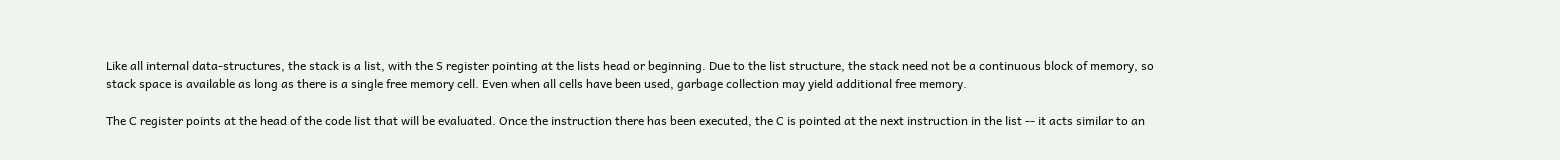Like all internal data-structures, the stack is a list, with the S register pointing at the lists head or beginning. Due to the list structure, the stack need not be a continuous block of memory, so stack space is available as long as there is a single free memory cell. Even when all cells have been used, garbage collection may yield additional free memory.

The C register points at the head of the code list that will be evaluated. Once the instruction there has been executed, the C is pointed at the next instruction in the list -- it acts similar to an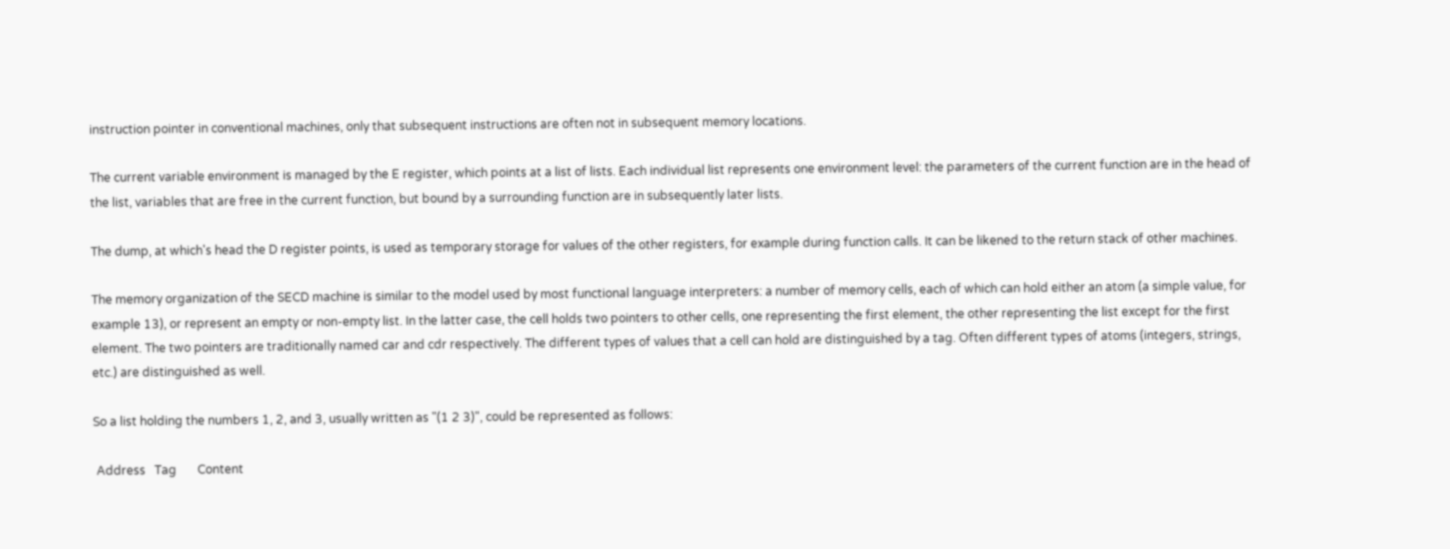instruction pointer in conventional machines, only that subsequent instructions are often not in subsequent memory locations.

The current variable environment is managed by the E register, which points at a list of lists. Each individual list represents one environment level: the parameters of the current function are in the head of the list, variables that are free in the current function, but bound by a surrounding function are in subsequently later lists.

The dump, at which's head the D register points, is used as temporary storage for values of the other registers, for example during function calls. It can be likened to the return stack of other machines.

The memory organization of the SECD machine is similar to the model used by most functional language interpreters: a number of memory cells, each of which can hold either an atom (a simple value, for example 13), or represent an empty or non-empty list. In the latter case, the cell holds two pointers to other cells, one representing the first element, the other representing the list except for the first element. The two pointers are traditionally named car and cdr respectively. The different types of values that a cell can hold are distinguished by a tag. Often different types of atoms (integers, strings, etc.) are distinguished as well.

So a list holding the numbers 1, 2, and 3, usually written as "(1 2 3)", could be represented as follows:

 Address   Tag       Content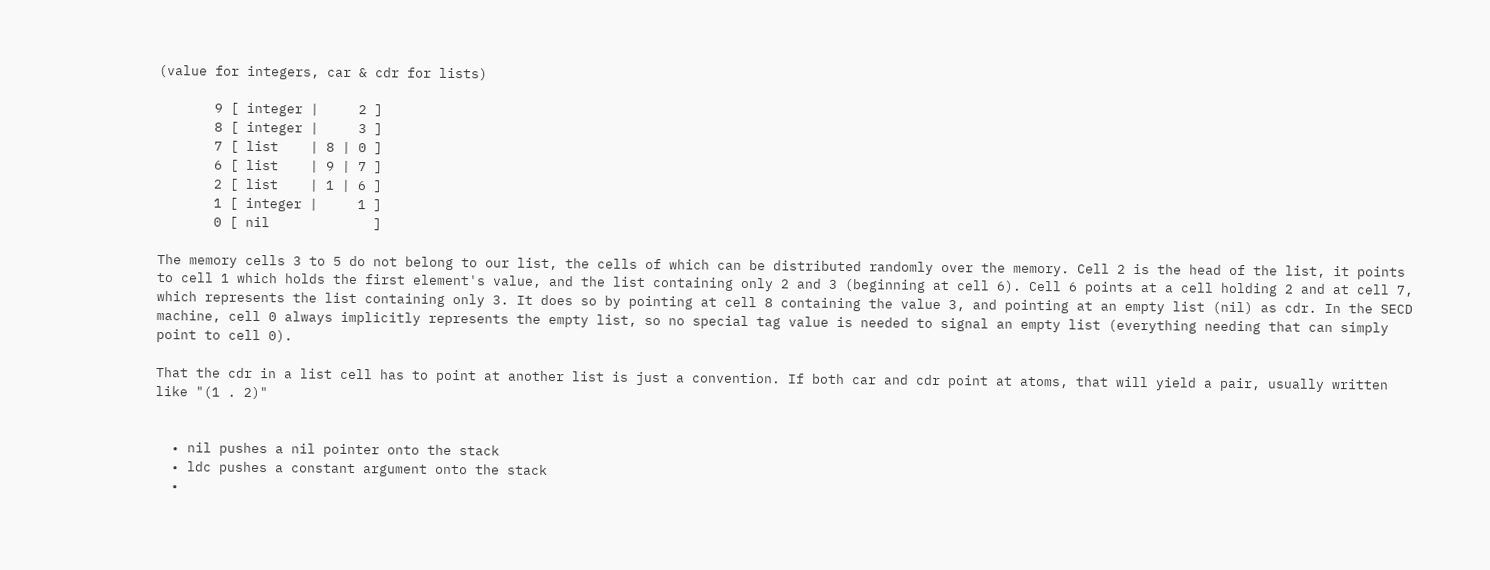(value for integers, car & cdr for lists)

       9 [ integer |     2 ]
       8 [ integer |     3 ]
       7 [ list    | 8 | 0 ]
       6 [ list    | 9 | 7 ]
       2 [ list    | 1 | 6 ]
       1 [ integer |     1 ]
       0 [ nil             ]

The memory cells 3 to 5 do not belong to our list, the cells of which can be distributed randomly over the memory. Cell 2 is the head of the list, it points to cell 1 which holds the first element's value, and the list containing only 2 and 3 (beginning at cell 6). Cell 6 points at a cell holding 2 and at cell 7, which represents the list containing only 3. It does so by pointing at cell 8 containing the value 3, and pointing at an empty list (nil) as cdr. In the SECD machine, cell 0 always implicitly represents the empty list, so no special tag value is needed to signal an empty list (everything needing that can simply point to cell 0).

That the cdr in a list cell has to point at another list is just a convention. If both car and cdr point at atoms, that will yield a pair, usually written like "(1 . 2)"


  • nil pushes a nil pointer onto the stack
  • ldc pushes a constant argument onto the stack
  •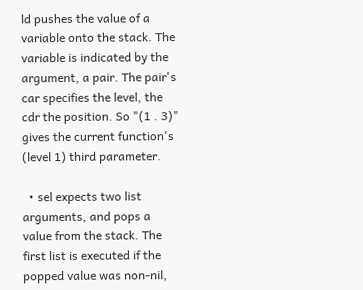ld pushes the value of a variable onto the stack. The variable is indicated by the argument, a pair. The pair's car specifies the level, the cdr the position. So "(1 . 3)" gives the current function's (level 1) third parameter.

  • sel expects two list arguments, and pops a value from the stack. The first list is executed if the popped value was non-nil,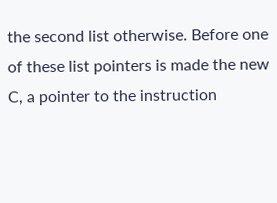the second list otherwise. Before one of these list pointers is made the new C, a pointer to the instruction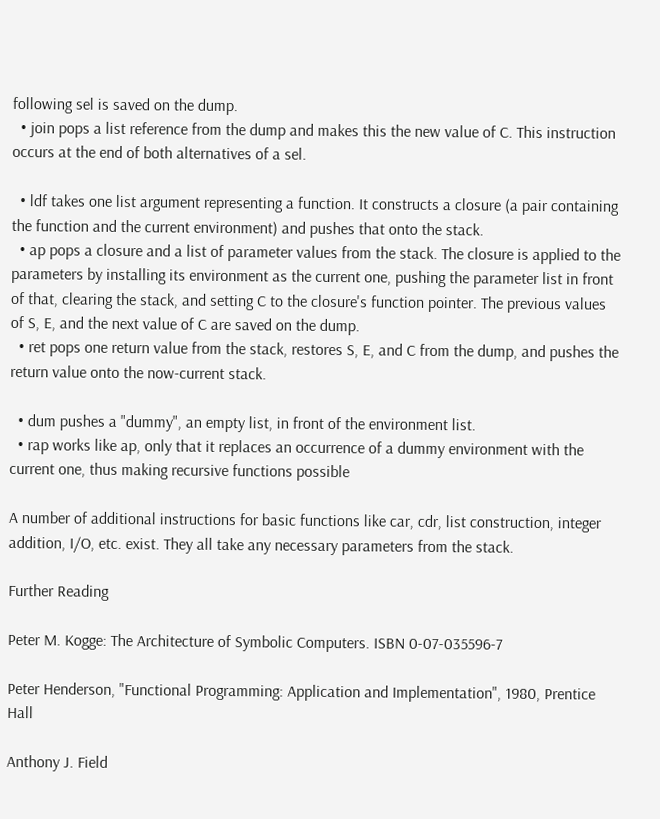following sel is saved on the dump.
  • join pops a list reference from the dump and makes this the new value of C. This instruction occurs at the end of both alternatives of a sel.

  • ldf takes one list argument representing a function. It constructs a closure (a pair containing the function and the current environment) and pushes that onto the stack.
  • ap pops a closure and a list of parameter values from the stack. The closure is applied to the parameters by installing its environment as the current one, pushing the parameter list in front of that, clearing the stack, and setting C to the closure's function pointer. The previous values of S, E, and the next value of C are saved on the dump.
  • ret pops one return value from the stack, restores S, E, and C from the dump, and pushes the return value onto the now-current stack.

  • dum pushes a "dummy", an empty list, in front of the environment list.
  • rap works like ap, only that it replaces an occurrence of a dummy environment with the current one, thus making recursive functions possible

A number of additional instructions for basic functions like car, cdr, list construction, integer addition, I/O, etc. exist. They all take any necessary parameters from the stack.

Further Reading

Peter M. Kogge: The Architecture of Symbolic Computers. ISBN 0-07-035596-7

Peter Henderson, "Functional Programming: Application and Implementation", 1980, Prentice Hall

Anthony J. Field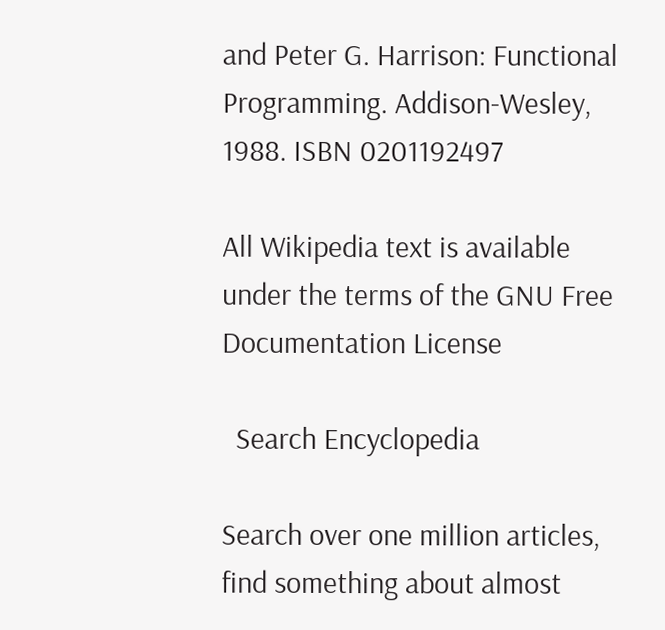and Peter G. Harrison: Functional Programming. Addison-Wesley, 1988. ISBN 0201192497

All Wikipedia text is available under the terms of the GNU Free Documentation License

  Search Encyclopedia

Search over one million articles, find something about almost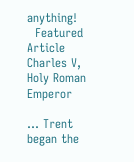anything!
  Featured Article
Charles V, Holy Roman Emperor

... Trent began the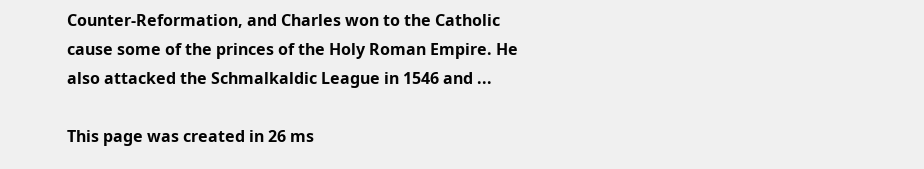Counter-Reformation, and Charles won to the Catholic cause some of the princes of the Holy Roman Empire. He also attacked the Schmalkaldic League in 1546 and ...

This page was created in 26 ms